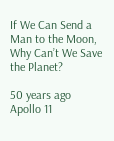If We Can Send a Man to the Moon, Why Can’t We Save the Planet?

50 years ago Apollo 11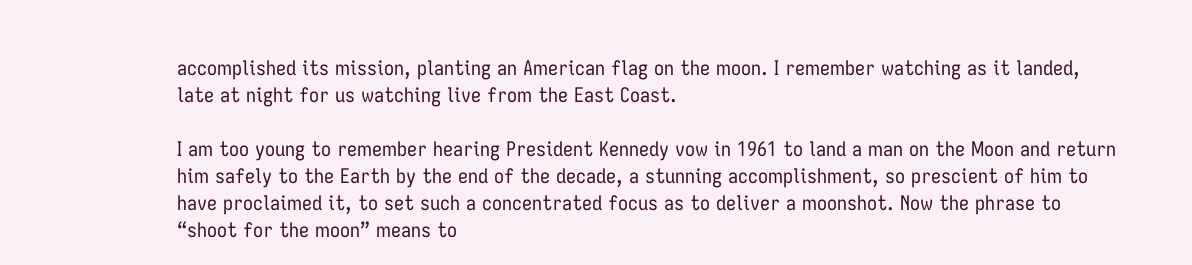accomplished its mission, planting an American flag on the moon. I remember watching as it landed, late at night for us watching live from the East Coast.

I am too young to remember hearing President Kennedy vow in 1961 to land a man on the Moon and return him safely to the Earth by the end of the decade, a stunning accomplishment, so prescient of him to have proclaimed it, to set such a concentrated focus as to deliver a moonshot. Now the phrase to “shoot for the moon” means to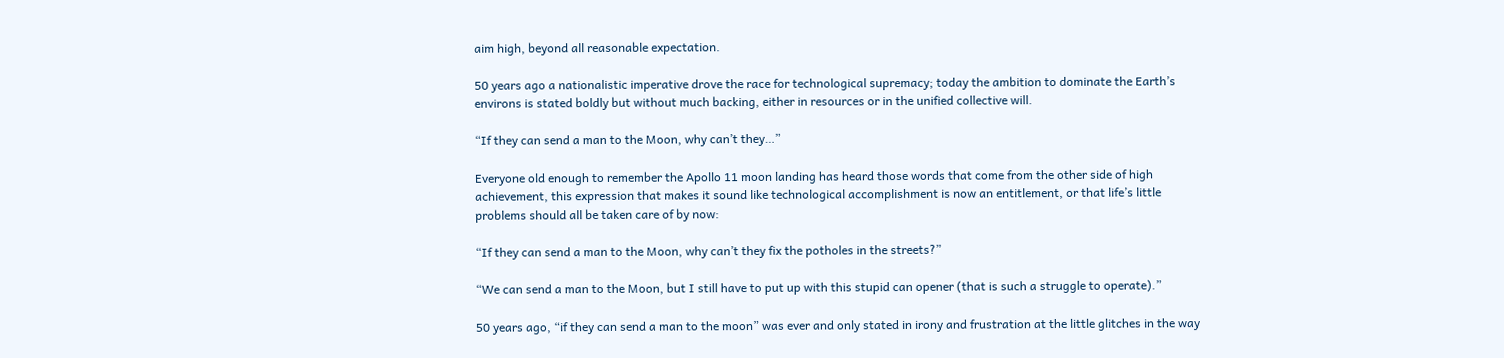aim high, beyond all reasonable expectation.

50 years ago a nationalistic imperative drove the race for technological supremacy; today the ambition to dominate the Earth’s environs is stated boldly but without much backing, either in resources or in the unified collective will.

“If they can send a man to the Moon, why can’t they…”

Everyone old enough to remember the Apollo 11 moon landing has heard those words that come from the other side of high achievement, this expression that makes it sound like technological accomplishment is now an entitlement, or that life’s little problems should all be taken care of by now:

“If they can send a man to the Moon, why can’t they fix the potholes in the streets?”

“We can send a man to the Moon, but I still have to put up with this stupid can opener (that is such a struggle to operate).”

50 years ago, “if they can send a man to the moon” was ever and only stated in irony and frustration at the little glitches in the way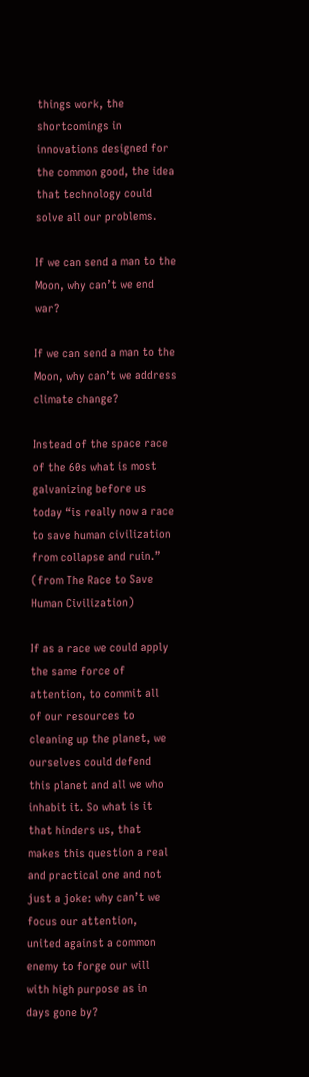things work, the shortcomings in innovations designed for the common good, the idea that technology could solve all our problems.

If we can send a man to the Moon, why can’t we end war?

If we can send a man to the Moon, why can’t we address climate change?

Instead of the space race of the 60s what is most galvanizing before us today “is really now a race to save human civilization from collapse and ruin.” (from The Race to Save Human Civilization)

If as a race we could apply the same force of attention, to commit all of our resources to cleaning up the planet, we ourselves could defend this planet and all we who inhabit it. So what is it that hinders us, that makes this question a real and practical one and not just a joke: why can’t we focus our attention, united against a common enemy to forge our will with high purpose as in days gone by?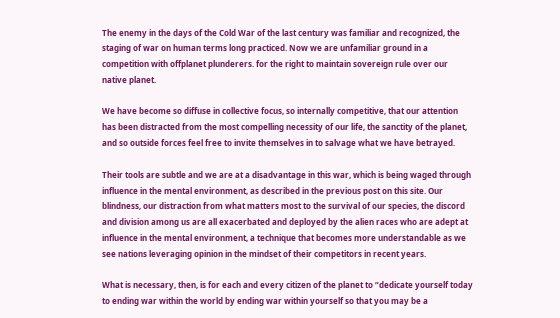The enemy in the days of the Cold War of the last century was familiar and recognized, the staging of war on human terms long practiced. Now we are unfamiliar ground in a competition with offplanet plunderers. for the right to maintain sovereign rule over our native planet.

We have become so diffuse in collective focus, so internally competitive, that our attention has been distracted from the most compelling necessity of our life, the sanctity of the planet, and so outside forces feel free to invite themselves in to salvage what we have betrayed.

Their tools are subtle and we are at a disadvantage in this war, which is being waged through influence in the mental environment, as described in the previous post on this site. Our blindness, our distraction from what matters most to the survival of our species, the discord and division among us are all exacerbated and deployed by the alien races who are adept at influence in the mental environment, a technique that becomes more understandable as we see nations leveraging opinion in the mindset of their competitors in recent years.

What is necessary, then, is for each and every citizen of the planet to “dedicate yourself today to ending war within the world by ending war within yourself so that you may be a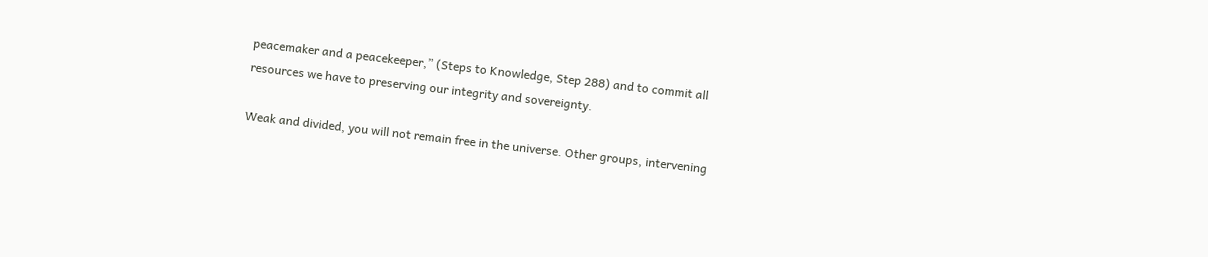peacemaker and a peacekeeper,” (Steps to Knowledge, Step 288) and to commit all resources we have to preserving our integrity and sovereignty.

Weak and divided, you will not remain free in the universe. Other groups, intervening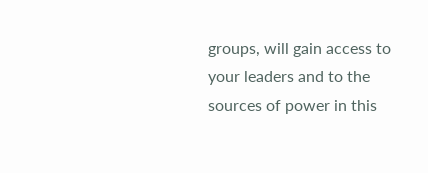groups, will gain access to your leaders and to the sources of power in this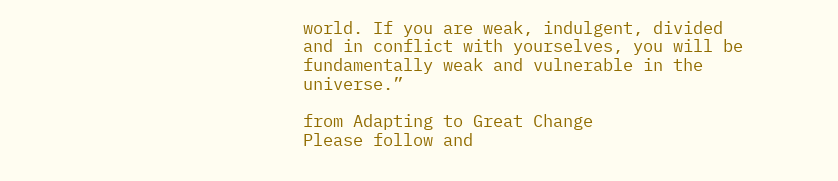world. If you are weak, indulgent, divided and in conflict with yourselves, you will be fundamentally weak and vulnerable in the universe.”

from Adapting to Great Change
Please follow and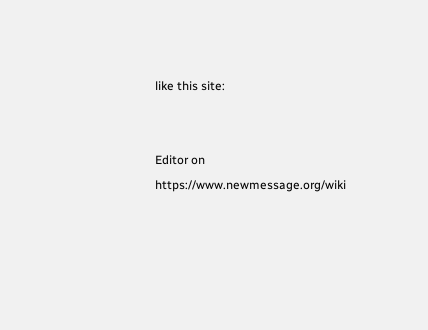like this site:


Editor on https://www.newmessage.org/wiki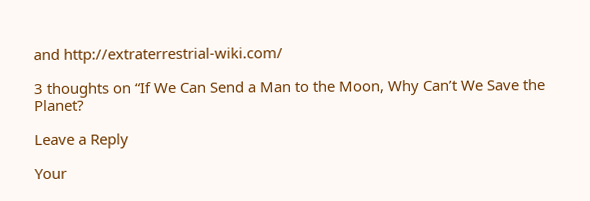and http://extraterrestrial-wiki.com/

3 thoughts on “If We Can Send a Man to the Moon, Why Can’t We Save the Planet?

Leave a Reply

Your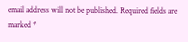email address will not be published. Required fields are marked *